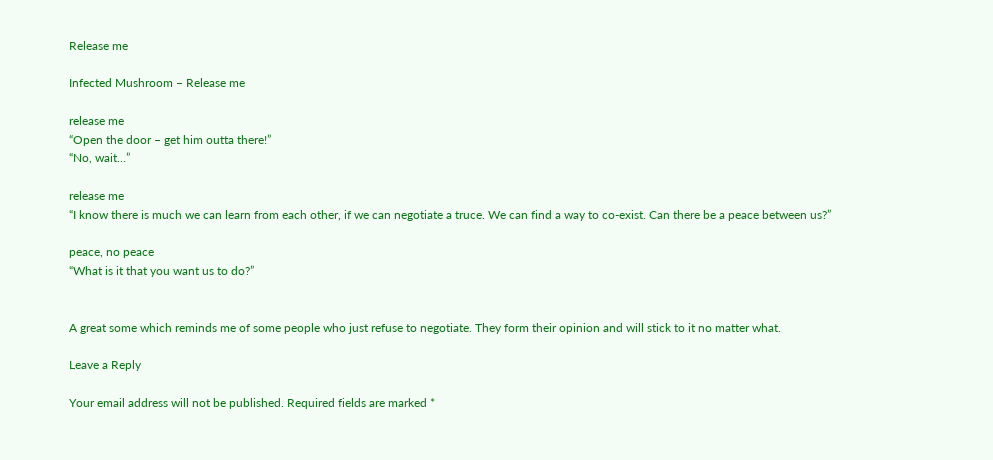Release me

Infected Mushroom – Release me

release me
“Open the door – get him outta there!”
“No, wait…”

release me
“I know there is much we can learn from each other, if we can negotiate a truce. We can find a way to co-exist. Can there be a peace between us?”

peace, no peace
“What is it that you want us to do?”


A great some which reminds me of some people who just refuse to negotiate. They form their opinion and will stick to it no matter what.

Leave a Reply

Your email address will not be published. Required fields are marked *